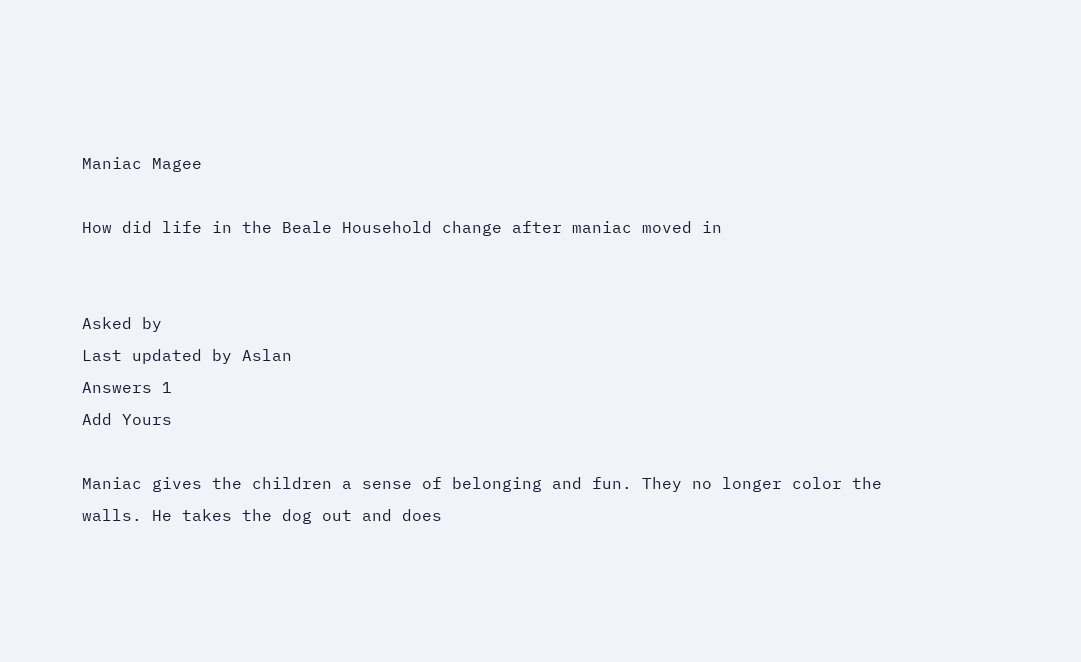Maniac Magee

How did life in the Beale Household change after maniac moved in


Asked by
Last updated by Aslan
Answers 1
Add Yours

Maniac gives the children a sense of belonging and fun. They no longer color the walls. He takes the dog out and does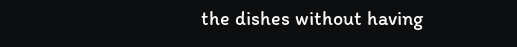the dishes without having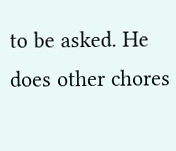to be asked. He does other chores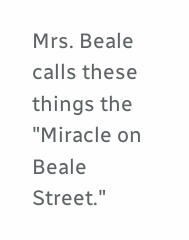Mrs. Beale calls these things the "Miracle on Beale Street."